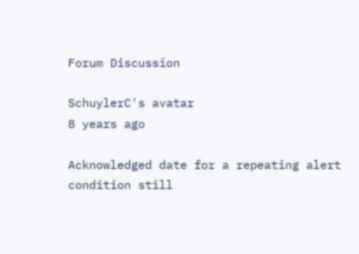Forum Discussion

SchuylerC's avatar
8 years ago

Acknowledged date for a repeating alert condition still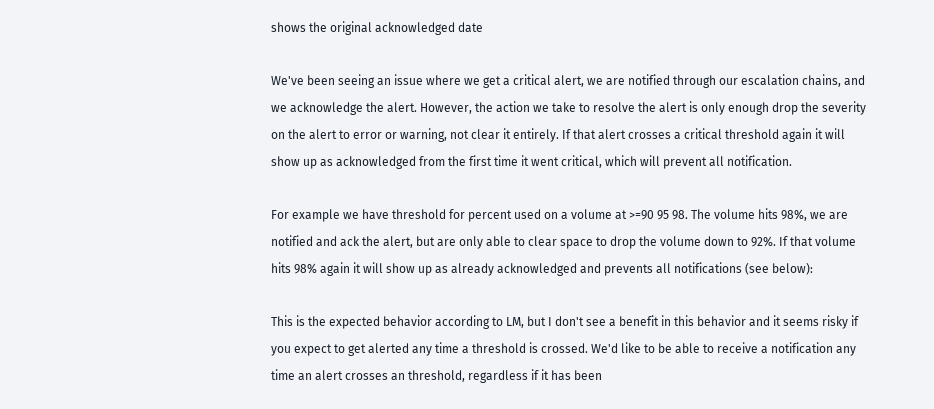shows the original acknowledged date

We've been seeing an issue where we get a critical alert, we are notified through our escalation chains, and we acknowledge the alert. However, the action we take to resolve the alert is only enough drop the severity on the alert to error or warning, not clear it entirely. If that alert crosses a critical threshold again it will show up as acknowledged from the first time it went critical, which will prevent all notification.

For example we have threshold for percent used on a volume at >=90 95 98. The volume hits 98%, we are notified and ack the alert, but are only able to clear space to drop the volume down to 92%. If that volume hits 98% again it will show up as already acknowledged and prevents all notifications (see below):

This is the expected behavior according to LM, but I don't see a benefit in this behavior and it seems risky if you expect to get alerted any time a threshold is crossed. We'd like to be able to receive a notification any time an alert crosses an threshold, regardless if it has been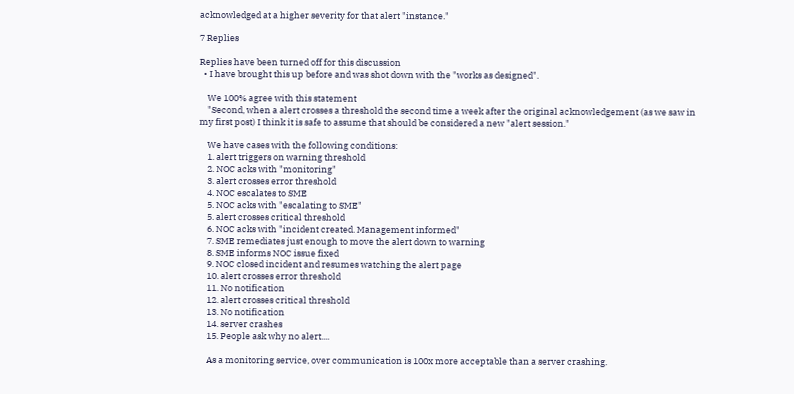acknowledged at a higher severity for that alert "instance."

7 Replies

Replies have been turned off for this discussion
  • I have brought this up before and was shot down with the "works as designed".

    We 100% agree with this statement
    "Second, when a alert crosses a threshold the second time a week after the original acknowledgement (as we saw in my first post) I think it is safe to assume that should be considered a new "alert session."

    We have cases with the following conditions:
    1. alert triggers on warning threshold
    2. NOC acks with "monitoring"
    3. alert crosses error threshold
    4. NOC escalates to SME
    5. NOC acks with "escalating to SME"
    5. alert crosses critical threshold
    6. NOC acks with "incident created. Management informed"
    7. SME remediates just enough to move the alert down to warning
    8. SME informs NOC issue fixed
    9. NOC closed incident and resumes watching the alert page
    10. alert crosses error threshold
    11. No notification
    12. alert crosses critical threshold
    13. No notification
    14. server crashes
    15. People ask why no alert....

    As a monitoring service, over communication is 100x more acceptable than a server crashing.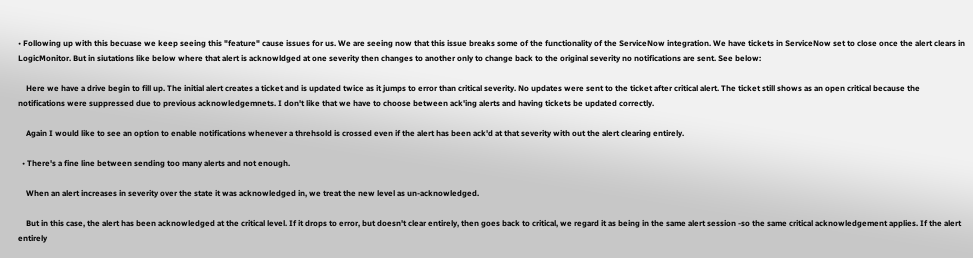• Following up with this becuase we keep seeing this "feature" cause issues for us. We are seeing now that this issue breaks some of the functionality of the ServiceNow integration. We have tickets in ServiceNow set to close once the alert clears in LogicMonitor. But in siutations like below where that alert is acknowldged at one severity then changes to another only to change back to the original severity no notifications are sent. See below:

    Here we have a drive begin to fill up. The initial alert creates a ticket and is updated twice as it jumps to error than critical severity. No updates were sent to the ticket after critical alert. The ticket still shows as an open critical because the notifications were suppressed due to previous acknowledgemnets. I don't like that we have to choose between ack'ing alerts and having tickets be updated correctly.

    Again I would like to see an option to enable notifications whenever a threhsold is crossed even if the alert has been ack'd at that severity with out the alert clearing entirely.

  • There's a fine line between sending too many alerts and not enough.

    When an alert increases in severity over the state it was acknowledged in, we treat the new level as un-acknowledged.

    But in this case, the alert has been acknowledged at the critical level. If it drops to error, but doesn't clear entirely, then goes back to critical, we regard it as being in the same alert session -so the same critical acknowledgement applies. If the alert entirely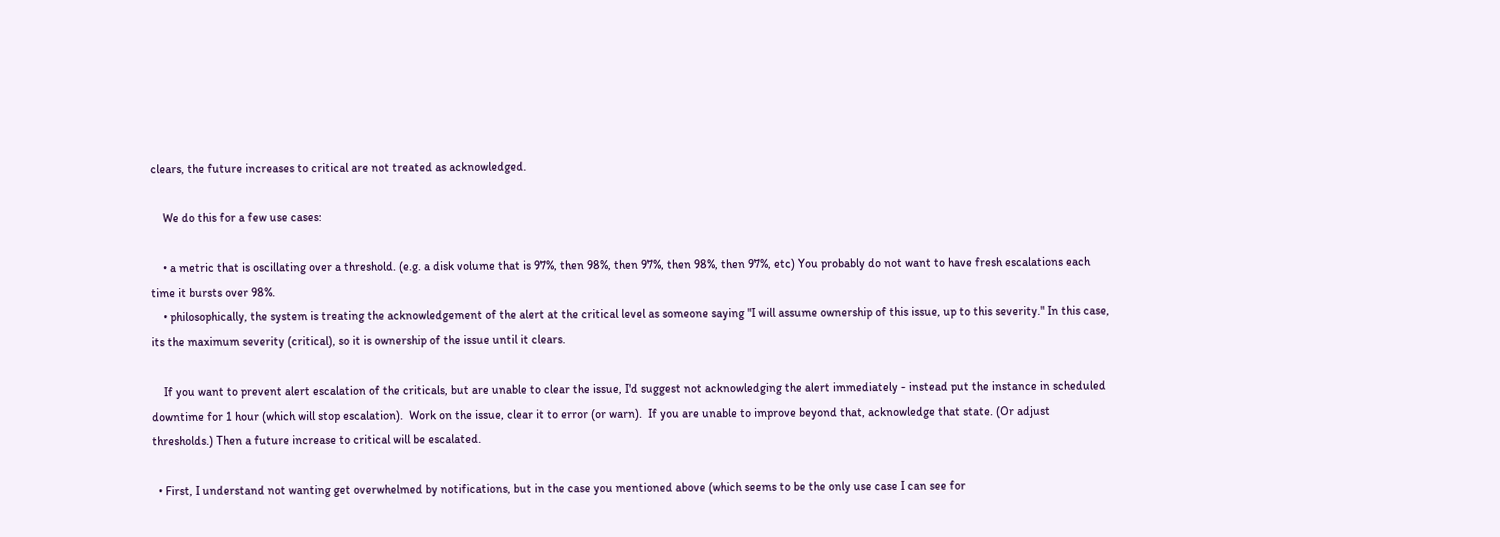clears, the future increases to critical are not treated as acknowledged.

    We do this for a few use cases:

    • a metric that is oscillating over a threshold. (e.g. a disk volume that is 97%, then 98%, then 97%, then 98%, then 97%, etc) You probably do not want to have fresh escalations each time it bursts over 98%.
    • philosophically, the system is treating the acknowledgement of the alert at the critical level as someone saying "I will assume ownership of this issue, up to this severity." In this case, its the maximum severity (critical), so it is ownership of the issue until it clears.

    If you want to prevent alert escalation of the criticals, but are unable to clear the issue, I'd suggest not acknowledging the alert immediately - instead put the instance in scheduled downtime for 1 hour (which will stop escalation).  Work on the issue, clear it to error (or warn).  If you are unable to improve beyond that, acknowledge that state. (Or adjust thresholds.) Then a future increase to critical will be escalated.

  • First, I understand not wanting get overwhelmed by notifications, but in the case you mentioned above (which seems to be the only use case I can see for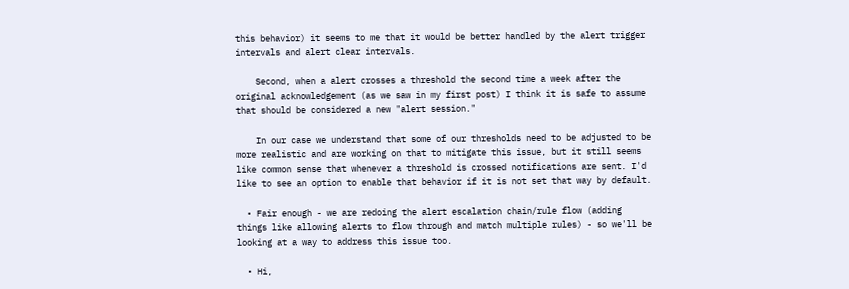this behavior) it seems to me that it would be better handled by the alert trigger intervals and alert clear intervals.

    Second, when a alert crosses a threshold the second time a week after the original acknowledgement (as we saw in my first post) I think it is safe to assume that should be considered a new "alert session."

    In our case we understand that some of our thresholds need to be adjusted to be more realistic and are working on that to mitigate this issue, but it still seems like common sense that whenever a threshold is crossed notifications are sent. I'd like to see an option to enable that behavior if it is not set that way by default.

  • Fair enough - we are redoing the alert escalation chain/rule flow (adding things like allowing alerts to flow through and match multiple rules) - so we'll be looking at a way to address this issue too.

  • Hi,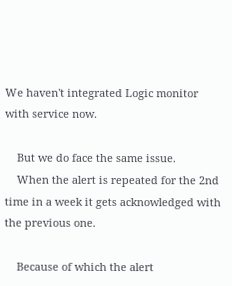We haven't integrated Logic monitor with service now.

    But we do face the same issue.
    When the alert is repeated for the 2nd time in a week it gets acknowledged with the previous one.

    Because of which the alert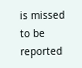is missed to be reported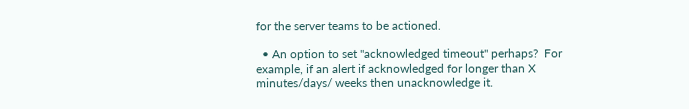for the server teams to be actioned.

  • An option to set "acknowledged timeout" perhaps?  For example, if an alert if acknowledged for longer than X minutes/days/ weeks then unacknowledge it.